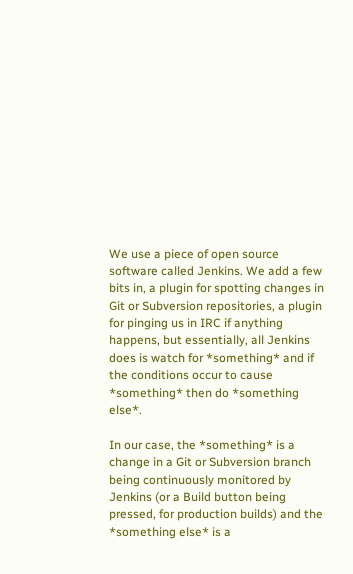We use a piece of open source software called Jenkins. We add a few bits in, a plugin for spotting changes in Git or Subversion repositories, a plugin for pinging us in IRC if anything happens, but essentially, all Jenkins does is watch for *something* and if the conditions occur to cause *something* then do *something else*.

In our case, the *something* is a change in a Git or Subversion branch being continuously monitored by Jenkins (or a Build button being pressed, for production builds) and the *something else* is a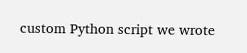custom Python script we wrote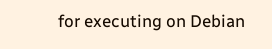for executing on Debian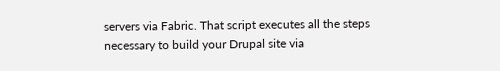servers via Fabric. That script executes all the steps necessary to build your Drupal site via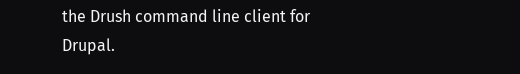the Drush command line client for Drupal.